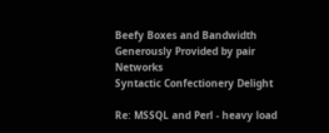Beefy Boxes and Bandwidth Generously Provided by pair Networks
Syntactic Confectionery Delight

Re: MSSQL and Perl - heavy load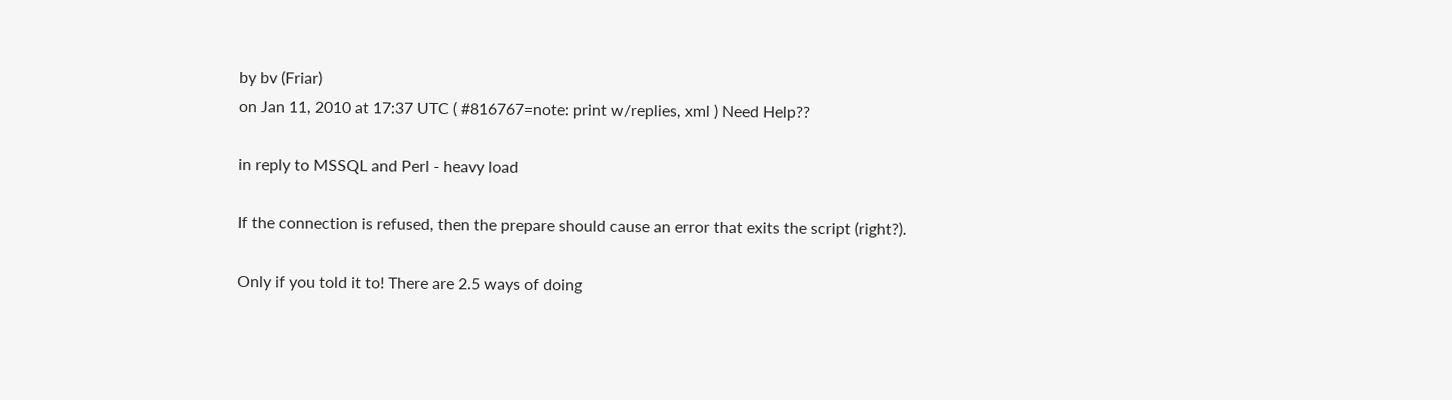by bv (Friar)
on Jan 11, 2010 at 17:37 UTC ( #816767=note: print w/replies, xml ) Need Help??

in reply to MSSQL and Perl - heavy load

If the connection is refused, then the prepare should cause an error that exits the script (right?).

Only if you told it to! There are 2.5 ways of doing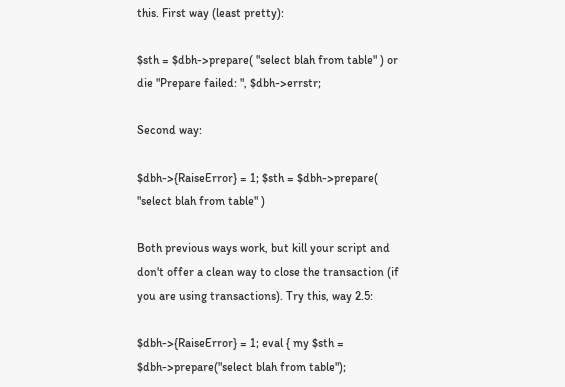this. First way (least pretty):

$sth = $dbh->prepare( "select blah from table" ) or die "Prepare failed: ", $dbh->errstr;

Second way:

$dbh->{RaiseError} = 1; $sth = $dbh->prepare( "select blah from table" )

Both previous ways work, but kill your script and don't offer a clean way to close the transaction (if you are using transactions). Try this, way 2.5:

$dbh->{RaiseError} = 1; eval { my $sth = $dbh->prepare("select blah from table");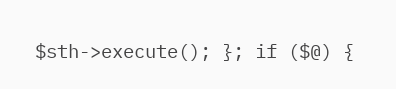$sth->execute(); }; if ($@) {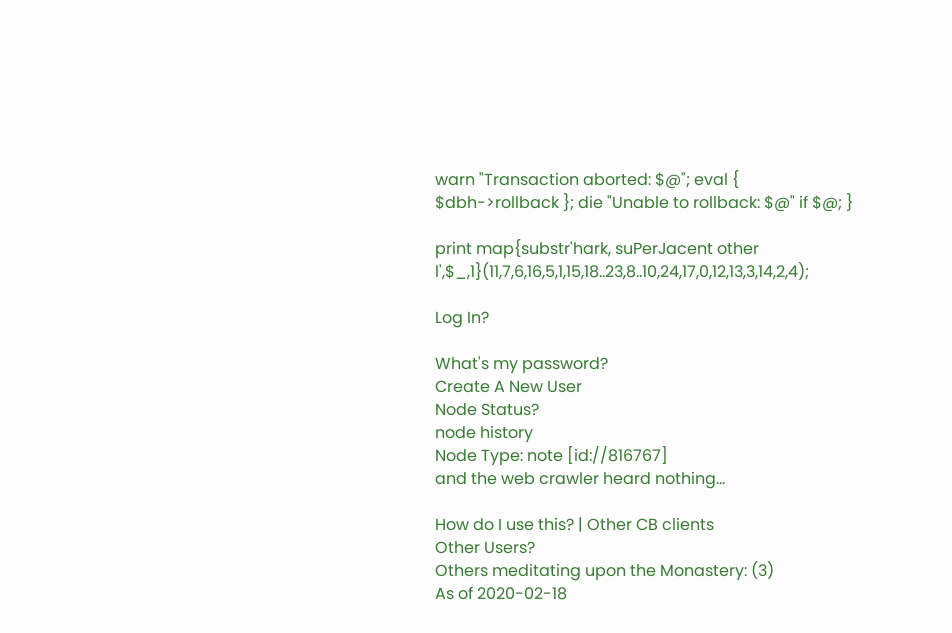warn "Transaction aborted: $@"; eval { $dbh->rollback }; die "Unable to rollback: $@" if $@; }

print map{substr'hark, suPerJacent other l',$_,1}(11,7,6,16,5,1,15,18..23,8..10,24,17,0,12,13,3,14,2,4);

Log In?

What's my password?
Create A New User
Node Status?
node history
Node Type: note [id://816767]
and the web crawler heard nothing...

How do I use this? | Other CB clients
Other Users?
Others meditating upon the Monastery: (3)
As of 2020-02-18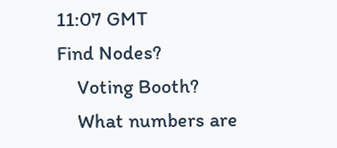11:07 GMT
Find Nodes?
    Voting Booth?
    What numbers are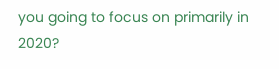you going to focus on primarily in 2020?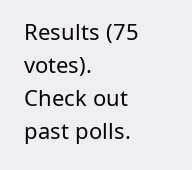Results (75 votes). Check out past polls.